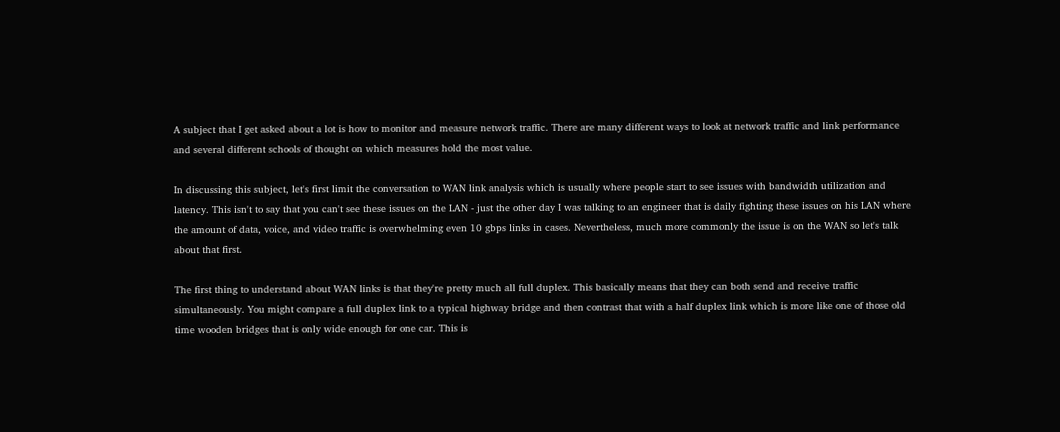A subject that I get asked about a lot is how to monitor and measure network traffic. There are many different ways to look at network traffic and link performance and several different schools of thought on which measures hold the most value.

In discussing this subject, let's first limit the conversation to WAN link analysis which is usually where people start to see issues with bandwidth utilization and latency. This isn't to say that you can't see these issues on the LAN - just the other day I was talking to an engineer that is daily fighting these issues on his LAN where the amount of data, voice, and video traffic is overwhelming even 10 gbps links in cases. Nevertheless, much more commonly the issue is on the WAN so let's talk about that first.

The first thing to understand about WAN links is that they're pretty much all full duplex. This basically means that they can both send and receive traffic simultaneously. You might compare a full duplex link to a typical highway bridge and then contrast that with a half duplex link which is more like one of those old time wooden bridges that is only wide enough for one car. This is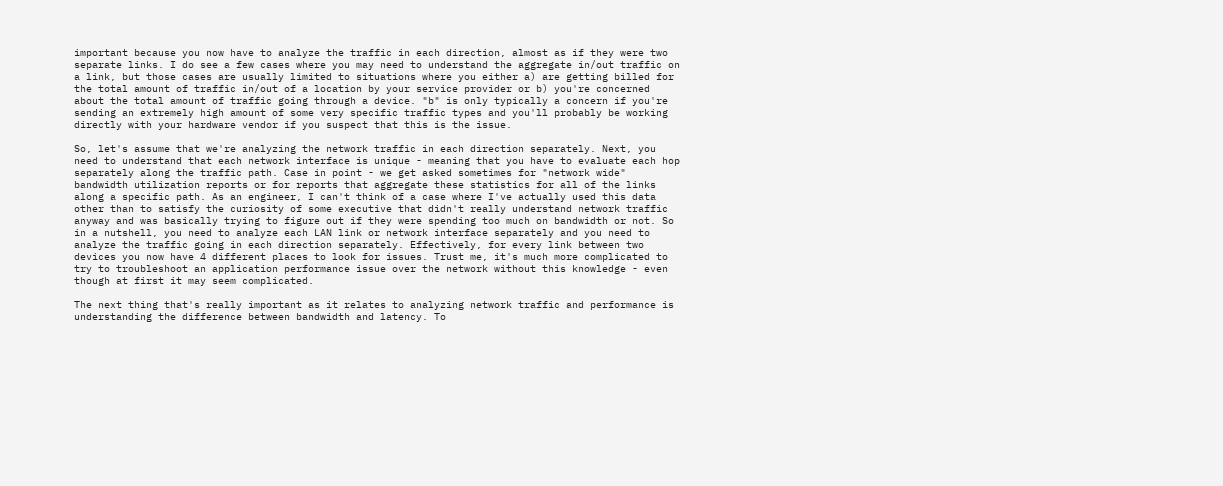important because you now have to analyze the traffic in each direction, almost as if they were two separate links. I do see a few cases where you may need to understand the aggregate in/out traffic on a link, but those cases are usually limited to situations where you either a) are getting billed for the total amount of traffic in/out of a location by your service provider or b) you're concerned about the total amount of traffic going through a device. "b" is only typically a concern if you're sending an extremely high amount of some very specific traffic types and you'll probably be working directly with your hardware vendor if you suspect that this is the issue.

So, let's assume that we're analyzing the network traffic in each direction separately. Next, you need to understand that each network interface is unique - meaning that you have to evaluate each hop separately along the traffic path. Case in point - we get asked sometimes for "network wide" bandwidth utilization reports or for reports that aggregate these statistics for all of the links along a specific path. As an engineer, I can't think of a case where I've actually used this data other than to satisfy the curiosity of some executive that didn't really understand network traffic anyway and was basically trying to figure out if they were spending too much on bandwidth or not. So in a nutshell, you need to analyze each LAN link or network interface separately and you need to analyze the traffic going in each direction separately. Effectively, for every link between two devices you now have 4 different places to look for issues. Trust me, it's much more complicated to try to troubleshoot an application performance issue over the network without this knowledge - even though at first it may seem complicated.

The next thing that's really important as it relates to analyzing network traffic and performance is understanding the difference between bandwidth and latency. To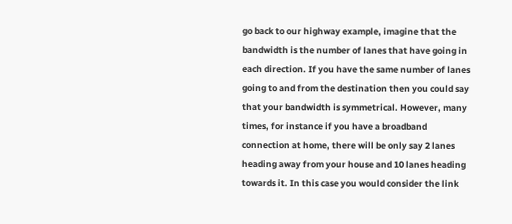go back to our highway example, imagine that the bandwidth is the number of lanes that have going in each direction. If you have the same number of lanes going to and from the destination then you could say that your bandwidth is symmetrical. However, many times, for instance if you have a broadband connection at home, there will be only say 2 lanes heading away from your house and 10 lanes heading towards it. In this case you would consider the link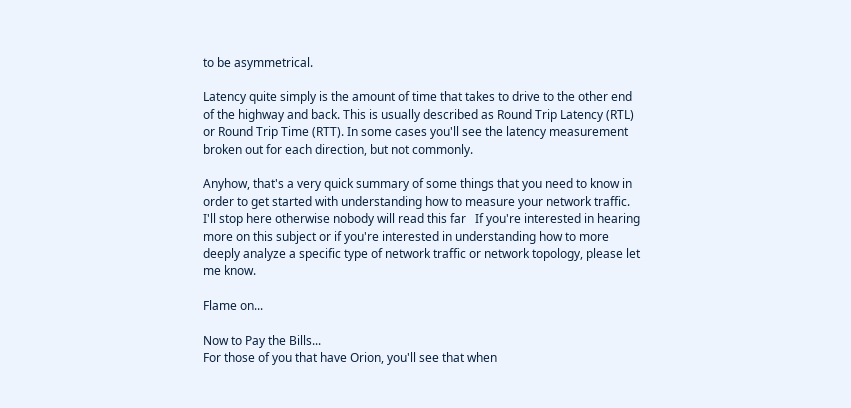to be asymmetrical.

Latency quite simply is the amount of time that takes to drive to the other end of the highway and back. This is usually described as Round Trip Latency (RTL) or Round Trip Time (RTT). In some cases you'll see the latency measurement broken out for each direction, but not commonly.

Anyhow, that's a very quick summary of some things that you need to know in order to get started with understanding how to measure your network traffic. I'll stop here otherwise nobody will read this far   If you're interested in hearing more on this subject or if you're interested in understanding how to more deeply analyze a specific type of network traffic or network topology, please let me know.

Flame on...

Now to Pay the Bills...
For those of you that have Orion, you'll see that when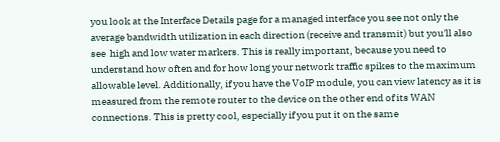you look at the Interface Details page for a managed interface you see not only the average bandwidth utilization in each direction (receive and transmit) but you'll also see  high and low water markers. This is really important, because you need to understand how often and for how long your network traffic spikes to the maximum allowable level. Additionally, if you have the VoIP module, you can view latency as it is measured from the remote router to the device on the other end of its WAN connections. This is pretty cool, especially if you put it on the same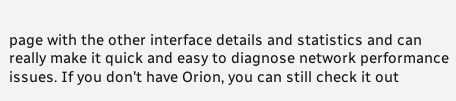page with the other interface details and statistics and can really make it quick and easy to diagnose network performance issues. If you don't have Orion, you can still check it out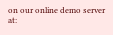on our online demo server at: